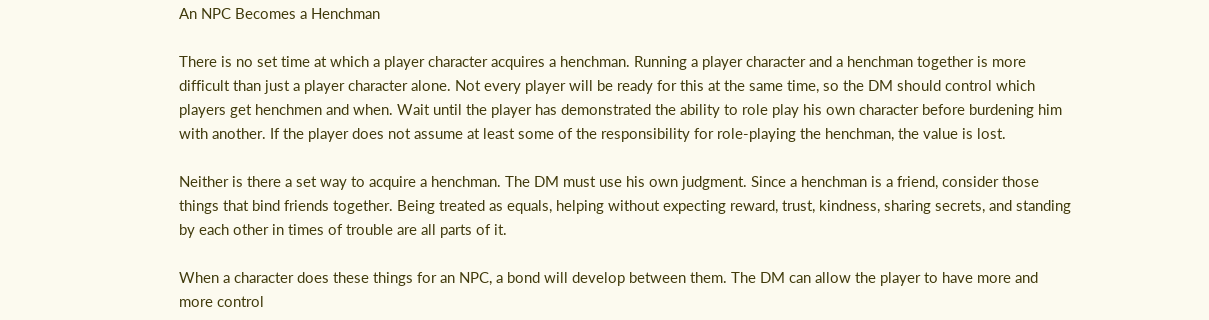An NPC Becomes a Henchman

There is no set time at which a player character acquires a henchman. Running a player character and a henchman together is more difficult than just a player character alone. Not every player will be ready for this at the same time, so the DM should control which players get henchmen and when. Wait until the player has demonstrated the ability to role play his own character before burdening him with another. If the player does not assume at least some of the responsibility for role-playing the henchman, the value is lost.

Neither is there a set way to acquire a henchman. The DM must use his own judgment. Since a henchman is a friend, consider those things that bind friends together. Being treated as equals, helping without expecting reward, trust, kindness, sharing secrets, and standing by each other in times of trouble are all parts of it.

When a character does these things for an NPC, a bond will develop between them. The DM can allow the player to have more and more control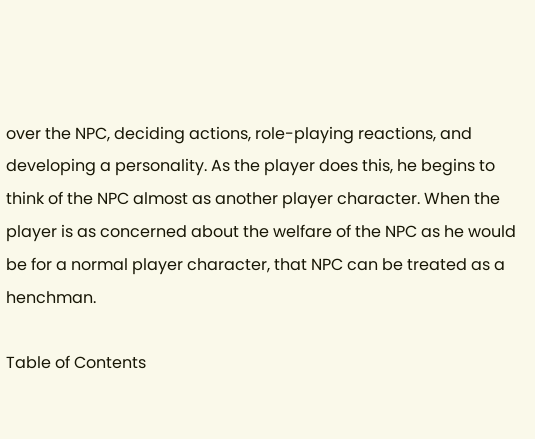over the NPC, deciding actions, role-playing reactions, and developing a personality. As the player does this, he begins to think of the NPC almost as another player character. When the player is as concerned about the welfare of the NPC as he would be for a normal player character, that NPC can be treated as a henchman.

Table of Contents